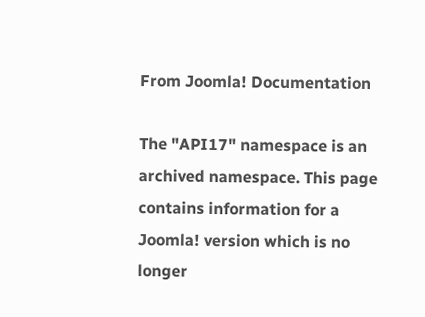From Joomla! Documentation

The "API17" namespace is an archived namespace. This page contains information for a Joomla! version which is no longer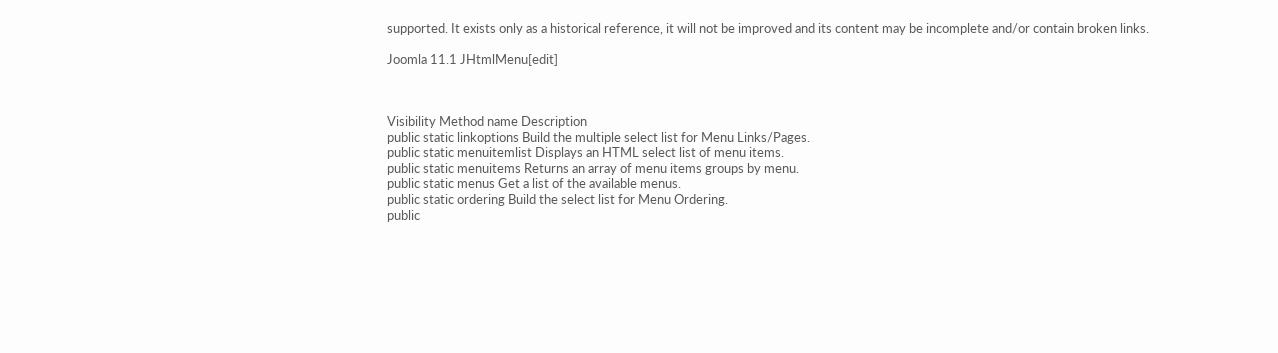supported. It exists only as a historical reference, it will not be improved and its content may be incomplete and/or contain broken links.

Joomla 11.1 JHtmlMenu[edit]



Visibility Method name Description
public static linkoptions Build the multiple select list for Menu Links/Pages.
public static menuitemlist Displays an HTML select list of menu items.
public static menuitems Returns an array of menu items groups by menu.
public static menus Get a list of the available menus.
public static ordering Build the select list for Menu Ordering.
public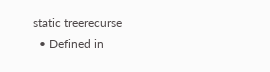static treerecurse
  • Defined in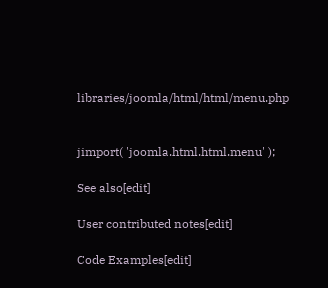libraries/joomla/html/html/menu.php


jimport( 'joomla.html.html.menu' );

See also[edit]

User contributed notes[edit]

Code Examples[edit]